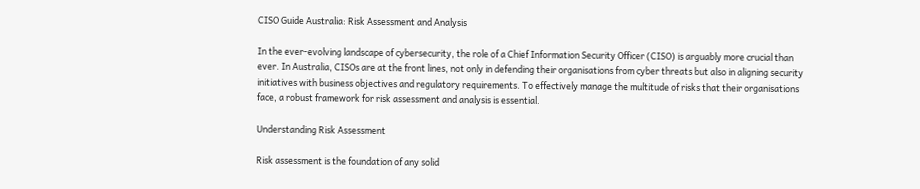CISO Guide Australia: Risk Assessment and Analysis

In the ever-evolving landscape of cybersecurity, the role of a Chief Information Security Officer (CISO) is arguably more crucial than ever. In Australia, CISOs are at the front lines, not only in defending their organisations from cyber threats but also in aligning security initiatives with business objectives and regulatory requirements. To effectively manage the multitude of risks that their organisations face, a robust framework for risk assessment and analysis is essential.

Understanding Risk Assessment

Risk assessment is the foundation of any solid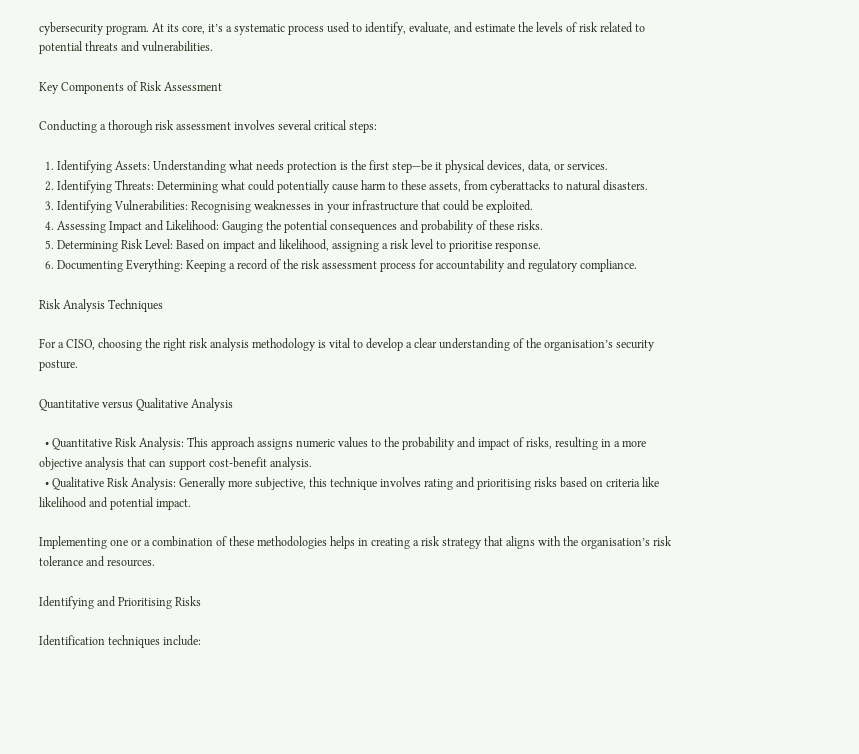cybersecurity program. At its core, it’s a systematic process used to identify, evaluate, and estimate the levels of risk related to potential threats and vulnerabilities.

Key Components of Risk Assessment

Conducting a thorough risk assessment involves several critical steps:

  1. Identifying Assets: Understanding what needs protection is the first step—be it physical devices, data, or services.
  2. Identifying Threats: Determining what could potentially cause harm to these assets, from cyberattacks to natural disasters.
  3. Identifying Vulnerabilities: Recognising weaknesses in your infrastructure that could be exploited.
  4. Assessing Impact and Likelihood: Gauging the potential consequences and probability of these risks.
  5. Determining Risk Level: Based on impact and likelihood, assigning a risk level to prioritise response.
  6. Documenting Everything: Keeping a record of the risk assessment process for accountability and regulatory compliance.

Risk Analysis Techniques

For a CISO, choosing the right risk analysis methodology is vital to develop a clear understanding of the organisation’s security posture.

Quantitative versus Qualitative Analysis

  • Quantitative Risk Analysis: This approach assigns numeric values to the probability and impact of risks, resulting in a more objective analysis that can support cost-benefit analysis.
  • Qualitative Risk Analysis: Generally more subjective, this technique involves rating and prioritising risks based on criteria like likelihood and potential impact.

Implementing one or a combination of these methodologies helps in creating a risk strategy that aligns with the organisation’s risk tolerance and resources.

Identifying and Prioritising Risks

Identification techniques include: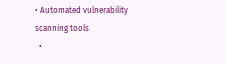• Automated vulnerability scanning tools
  •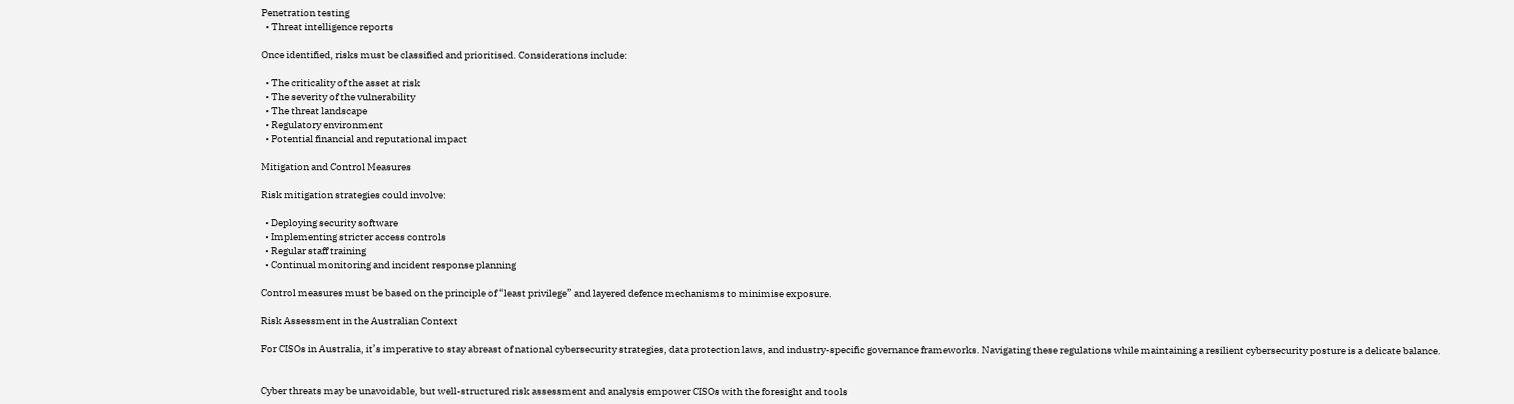Penetration testing
  • Threat intelligence reports

Once identified, risks must be classified and prioritised. Considerations include:

  • The criticality of the asset at risk
  • The severity of the vulnerability
  • The threat landscape
  • Regulatory environment
  • Potential financial and reputational impact

Mitigation and Control Measures

Risk mitigation strategies could involve:

  • Deploying security software
  • Implementing stricter access controls
  • Regular staff training
  • Continual monitoring and incident response planning

Control measures must be based on the principle of “least privilege” and layered defence mechanisms to minimise exposure.

Risk Assessment in the Australian Context

For CISOs in Australia, it’s imperative to stay abreast of national cybersecurity strategies, data protection laws, and industry-specific governance frameworks. Navigating these regulations while maintaining a resilient cybersecurity posture is a delicate balance.


Cyber threats may be unavoidable, but well-structured risk assessment and analysis empower CISOs with the foresight and tools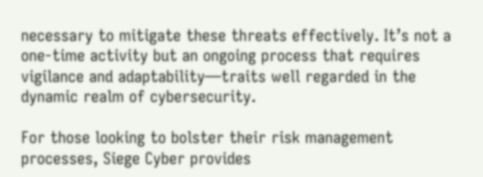necessary to mitigate these threats effectively. It’s not a one-time activity but an ongoing process that requires vigilance and adaptability—traits well regarded in the dynamic realm of cybersecurity.

For those looking to bolster their risk management processes, Siege Cyber provides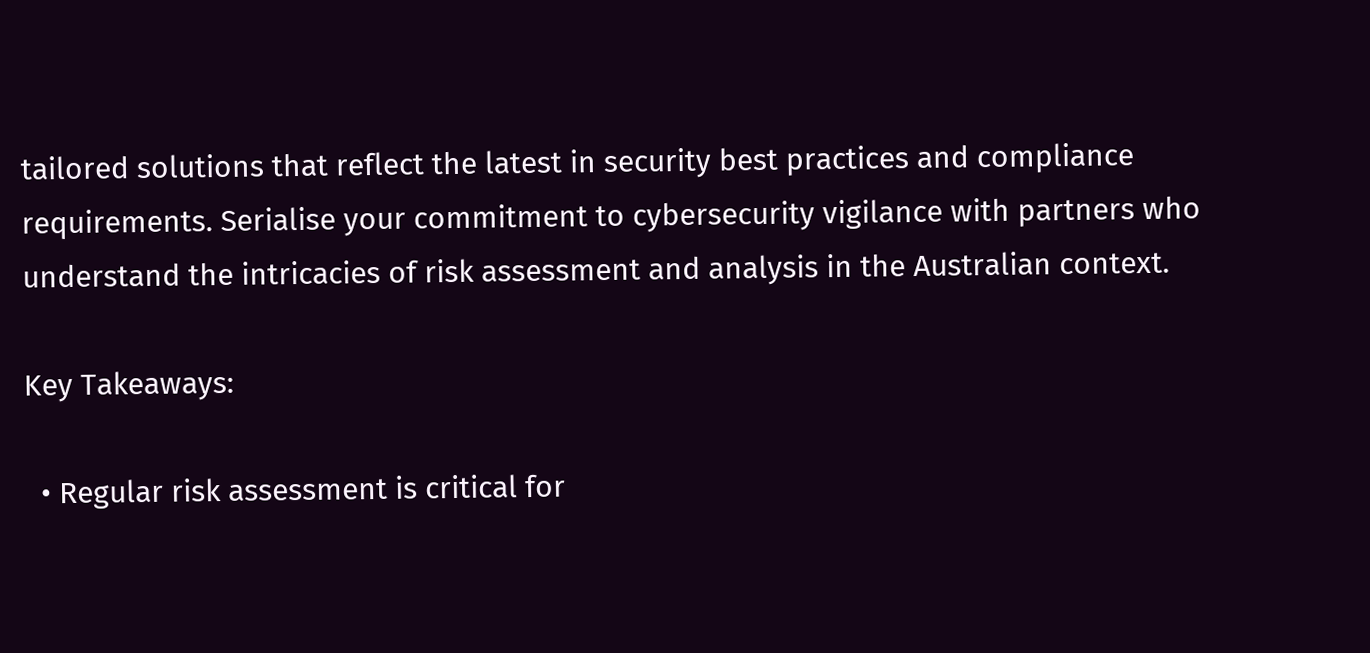tailored solutions that reflect the latest in security best practices and compliance requirements. Serialise your commitment to cybersecurity vigilance with partners who understand the intricacies of risk assessment and analysis in the Australian context.

Key Takeaways:

  • Regular risk assessment is critical for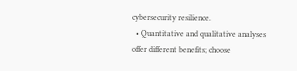cybersecurity resilience.
  • Quantitative and qualitative analyses offer different benefits; choose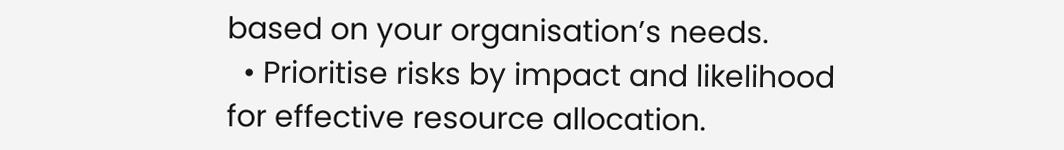based on your organisation’s needs.
  • Prioritise risks by impact and likelihood for effective resource allocation.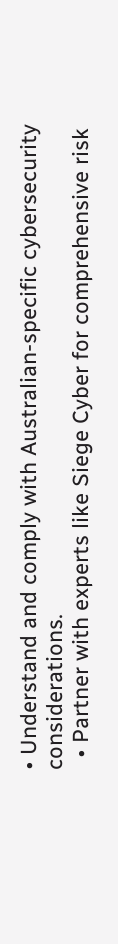• Understand and comply with Australian-specific cybersecurity considerations.
  • Partner with experts like Siege Cyber for comprehensive risk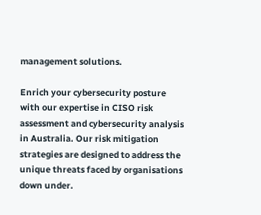management solutions.

Enrich your cybersecurity posture with our expertise in CISO risk assessment and cybersecurity analysis in Australia. Our risk mitigation strategies are designed to address the unique threats faced by organisations down under.